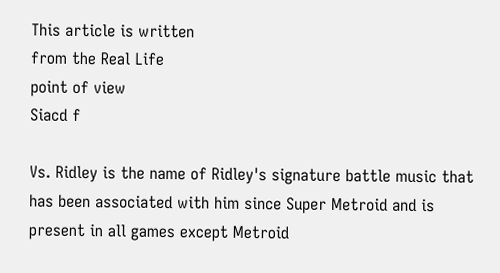This article is written
from the Real Life
point of view
Siacd f

Vs. Ridley is the name of Ridley's signature battle music that has been associated with him since Super Metroid and is present in all games except Metroid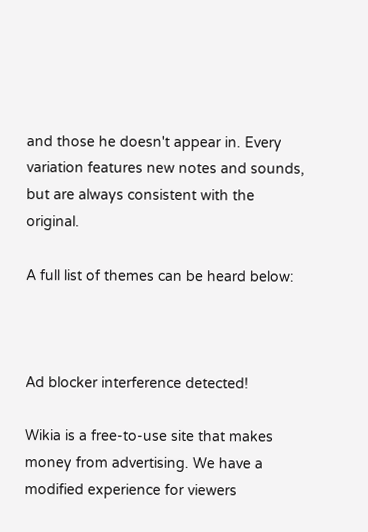and those he doesn't appear in. Every variation features new notes and sounds, but are always consistent with the original.

A full list of themes can be heard below:



Ad blocker interference detected!

Wikia is a free-to-use site that makes money from advertising. We have a modified experience for viewers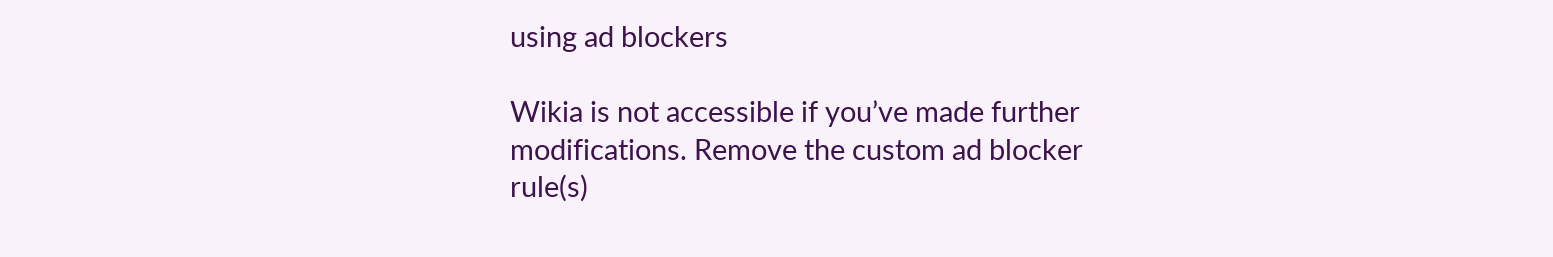using ad blockers

Wikia is not accessible if you’ve made further modifications. Remove the custom ad blocker rule(s)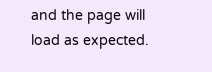and the page will load as expected.